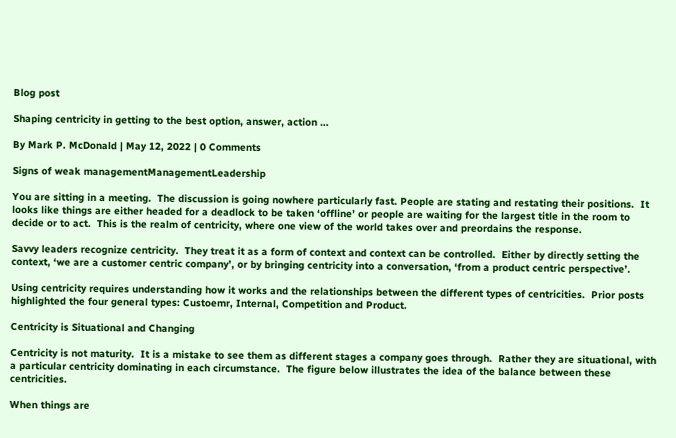Blog post

Shaping centricity in getting to the best option, answer, action …

By Mark P. McDonald | May 12, 2022 | 0 Comments

Signs of weak managementManagementLeadership

You are sitting in a meeting.  The discussion is going nowhere particularly fast. People are stating and restating their positions.  It looks like things are either headed for a deadlock to be taken ‘offline’ or people are waiting for the largest title in the room to decide or to act.  This is the realm of centricity, where one view of the world takes over and preordains the response.

Savvy leaders recognize centricity.  They treat it as a form of context and context can be controlled.  Either by directly setting the context, ‘we are a customer centric company’, or by bringing centricity into a conversation, ‘from a product centric perspective’.

Using centricity requires understanding how it works and the relationships between the different types of centricities.  Prior posts highlighted the four general types: Custoemr, Internal, Competition and Product.

Centricity is Situational and Changing

Centricity is not maturity.  It is a mistake to see them as different stages a company goes through.  Rather they are situational, with a particular centricity dominating in each circumstance.  The figure below illustrates the idea of the balance between these centricities.

When things are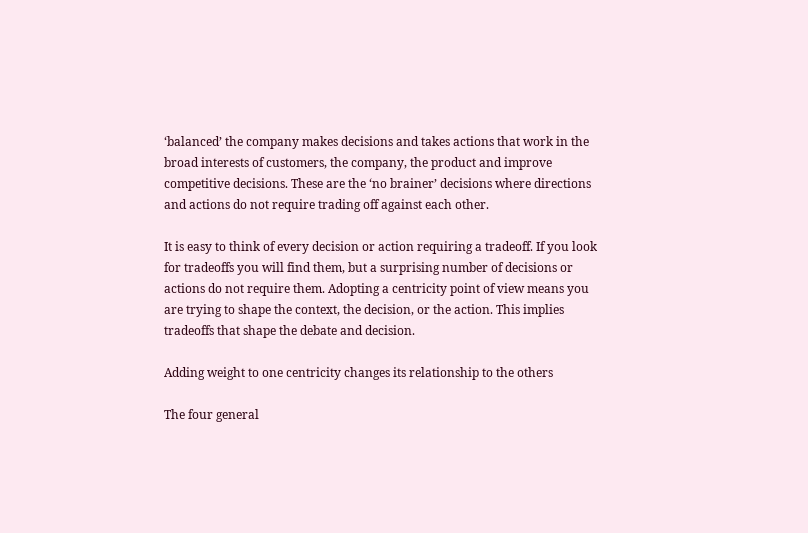‘balanced’ the company makes decisions and takes actions that work in the broad interests of customers, the company, the product and improve competitive decisions. These are the ‘no brainer’ decisions where directions and actions do not require trading off against each other.

It is easy to think of every decision or action requiring a tradeoff. If you look for tradeoffs you will find them, but a surprising number of decisions or actions do not require them. Adopting a centricity point of view means you are trying to shape the context, the decision, or the action. This implies tradeoffs that shape the debate and decision.

Adding weight to one centricity changes its relationship to the others

The four general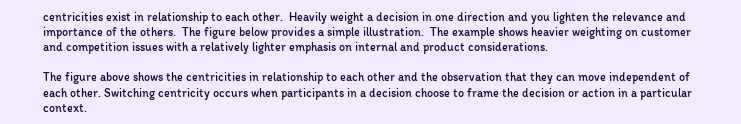centricities exist in relationship to each other.  Heavily weight a decision in one direction and you lighten the relevance and importance of the others.  The figure below provides a simple illustration.  The example shows heavier weighting on customer and competition issues with a relatively lighter emphasis on internal and product considerations.

The figure above shows the centricities in relationship to each other and the observation that they can move independent of each other. Switching centricity occurs when participants in a decision choose to frame the decision or action in a particular context.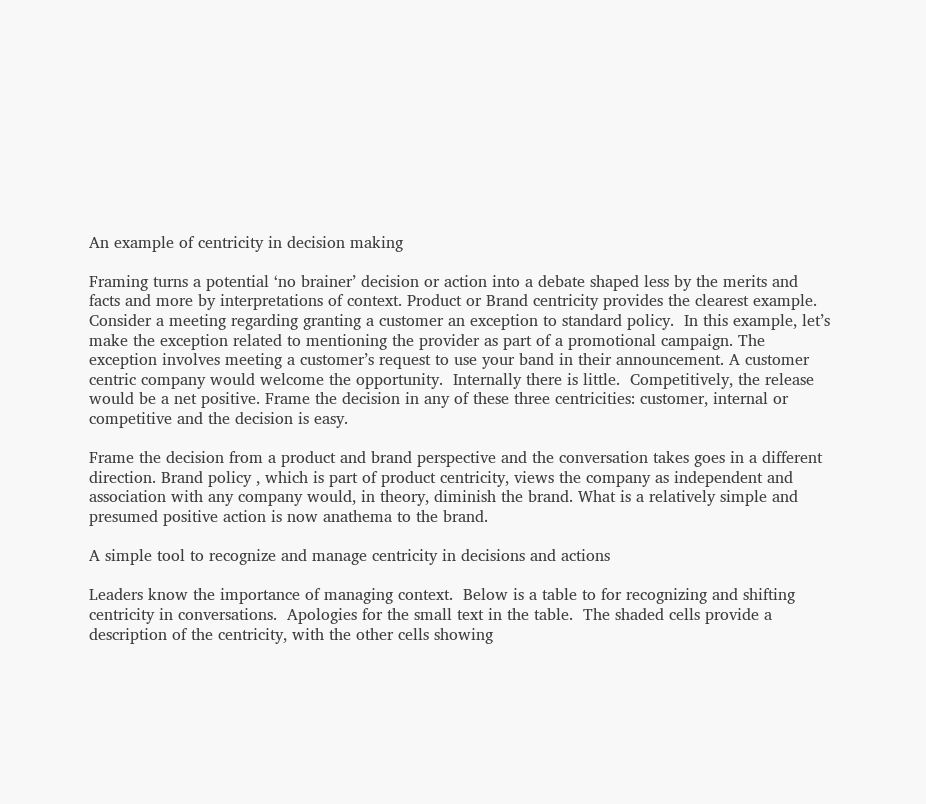An example of centricity in decision making

Framing turns a potential ‘no brainer’ decision or action into a debate shaped less by the merits and facts and more by interpretations of context. Product or Brand centricity provides the clearest example. Consider a meeting regarding granting a customer an exception to standard policy.  In this example, let’s make the exception related to mentioning the provider as part of a promotional campaign. The exception involves meeting a customer’s request to use your band in their announcement. A customer centric company would welcome the opportunity.  Internally there is little.  Competitively, the release would be a net positive. Frame the decision in any of these three centricities: customer, internal or competitive and the decision is easy.

Frame the decision from a product and brand perspective and the conversation takes goes in a different direction. Brand policy , which is part of product centricity, views the company as independent and association with any company would, in theory, diminish the brand. What is a relatively simple and presumed positive action is now anathema to the brand.

A simple tool to recognize and manage centricity in decisions and actions

Leaders know the importance of managing context.  Below is a table to for recognizing and shifting centricity in conversations.  Apologies for the small text in the table.  The shaded cells provide a description of the centricity, with the other cells showing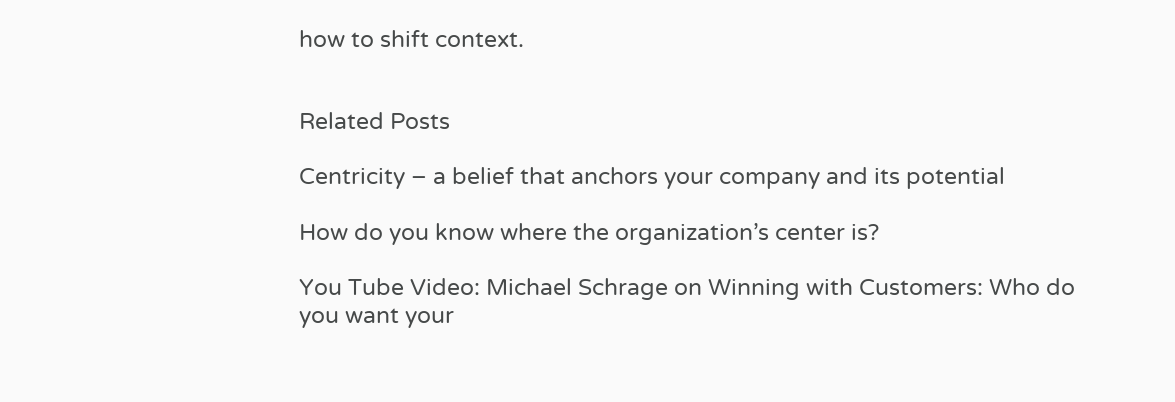how to shift context.


Related Posts

Centricity – a belief that anchors your company and its potential

How do you know where the organization’s center is?

You Tube Video: Michael Schrage on Winning with Customers: Who do you want your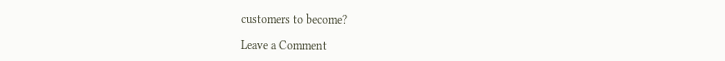customers to become?

Leave a Comment